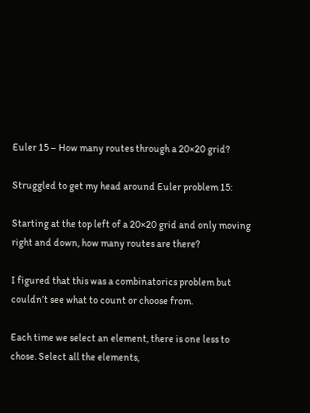Euler 15 – How many routes through a 20×20 grid?

Struggled to get my head around Euler problem 15:

Starting at the top left of a 20×20 grid and only moving right and down, how many routes are there?

I figured that this was a combinatorics problem but couldn’t see what to count or choose from.

Each time we select an element, there is one less to chose. Select all the elements,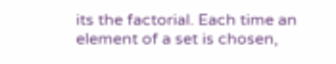its the factorial. Each time an element of a set is chosen,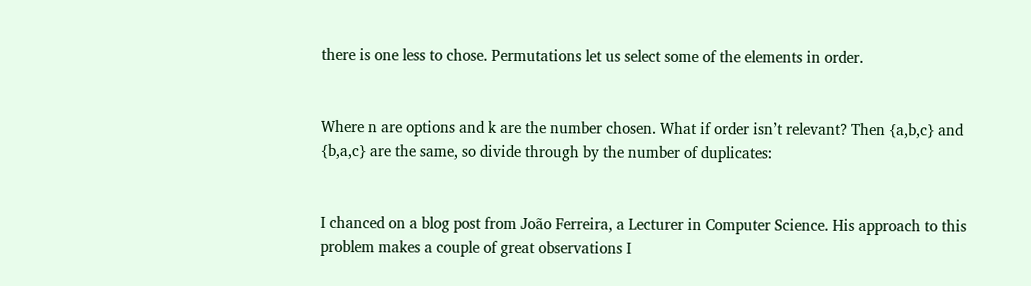there is one less to chose. Permutations let us select some of the elements in order.


Where n are options and k are the number chosen. What if order isn’t relevant? Then {a,b,c} and {b,a,c} are the same, so divide through by the number of duplicates:


I chanced on a blog post from João Ferreira, a Lecturer in Computer Science. His approach to this problem makes a couple of great observations I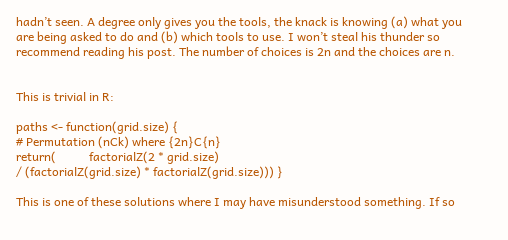hadn’t seen. A degree only gives you the tools, the knack is knowing (a) what you are being asked to do and (b) which tools to use. I won’t steal his thunder so recommend reading his post. The number of choices is 2n and the choices are n.


This is trivial in R:

paths <- function(grid.size) {
# Permutation (nCk) where {2n}C{n}
return(           factorialZ(2 * grid.size)
/ (factorialZ(grid.size) * factorialZ(grid.size))) }

This is one of these solutions where I may have misunderstood something. If so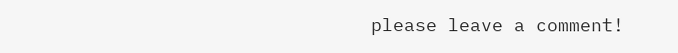please leave a comment!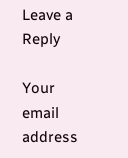Leave a Reply

Your email address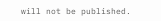will not be published.